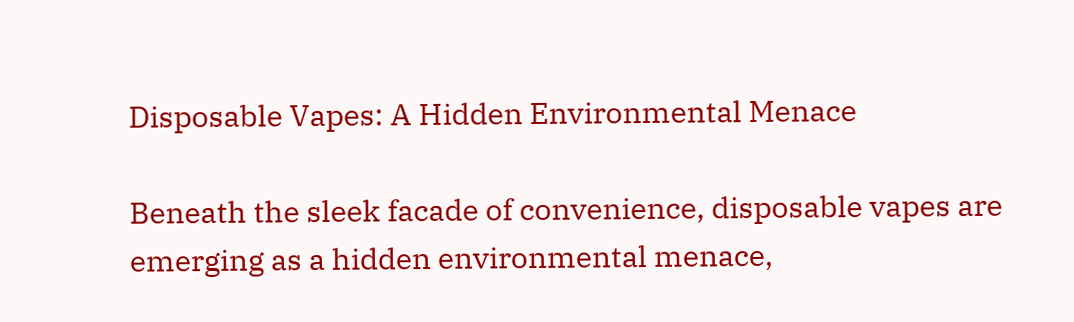Disposable Vapes: A Hidden Environmental Menace

Beneath the sleek facade of convenience, disposable vapes are emerging as a hidden environmental menace,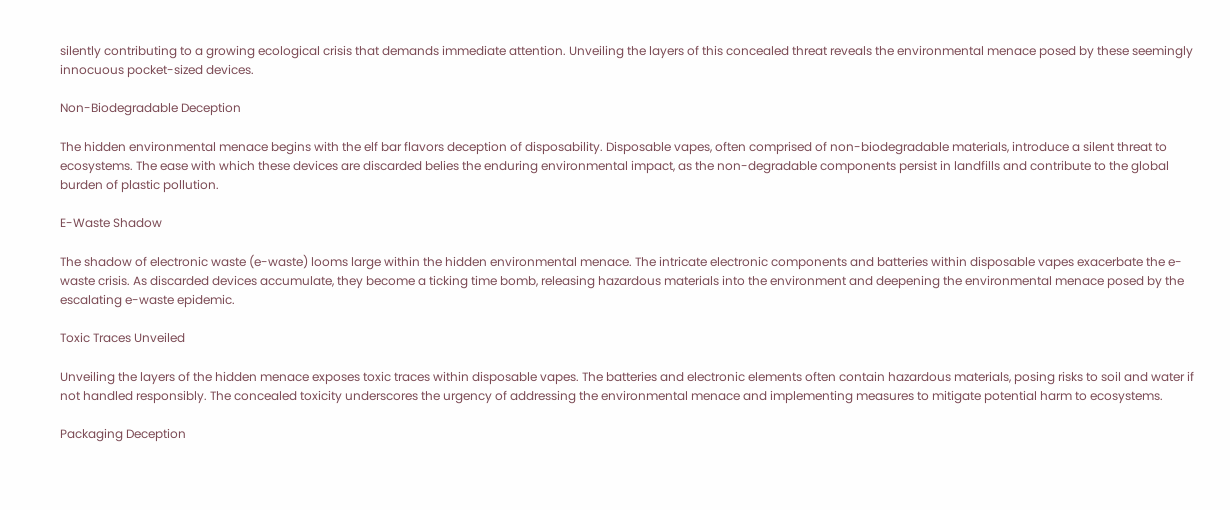silently contributing to a growing ecological crisis that demands immediate attention. Unveiling the layers of this concealed threat reveals the environmental menace posed by these seemingly innocuous pocket-sized devices.

Non-Biodegradable Deception

The hidden environmental menace begins with the elf bar flavors deception of disposability. Disposable vapes, often comprised of non-biodegradable materials, introduce a silent threat to ecosystems. The ease with which these devices are discarded belies the enduring environmental impact, as the non-degradable components persist in landfills and contribute to the global burden of plastic pollution.

E-Waste Shadow

The shadow of electronic waste (e-waste) looms large within the hidden environmental menace. The intricate electronic components and batteries within disposable vapes exacerbate the e-waste crisis. As discarded devices accumulate, they become a ticking time bomb, releasing hazardous materials into the environment and deepening the environmental menace posed by the escalating e-waste epidemic.

Toxic Traces Unveiled

Unveiling the layers of the hidden menace exposes toxic traces within disposable vapes. The batteries and electronic elements often contain hazardous materials, posing risks to soil and water if not handled responsibly. The concealed toxicity underscores the urgency of addressing the environmental menace and implementing measures to mitigate potential harm to ecosystems.

Packaging Deception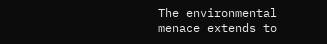The environmental menace extends to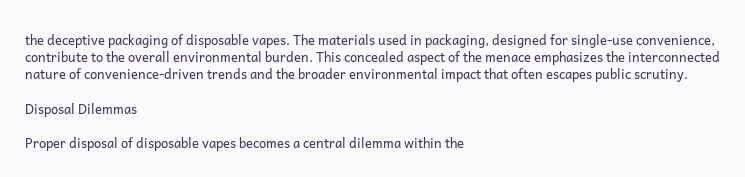the deceptive packaging of disposable vapes. The materials used in packaging, designed for single-use convenience, contribute to the overall environmental burden. This concealed aspect of the menace emphasizes the interconnected nature of convenience-driven trends and the broader environmental impact that often escapes public scrutiny.

Disposal Dilemmas

Proper disposal of disposable vapes becomes a central dilemma within the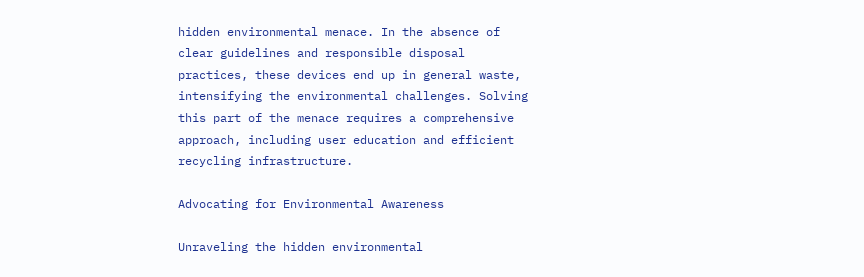hidden environmental menace. In the absence of clear guidelines and responsible disposal practices, these devices end up in general waste, intensifying the environmental challenges. Solving this part of the menace requires a comprehensive approach, including user education and efficient recycling infrastructure.

Advocating for Environmental Awareness

Unraveling the hidden environmental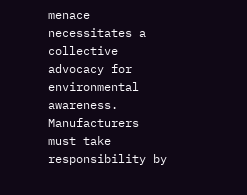menace necessitates a collective advocacy for environmental awareness. Manufacturers must take responsibility by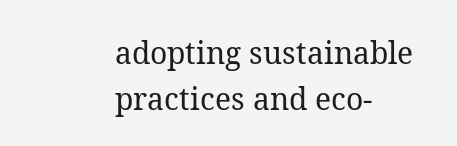adopting sustainable practices and eco-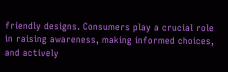friendly designs. Consumers play a crucial role in raising awareness, making informed choices, and actively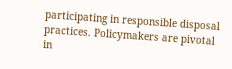participating in responsible disposal practices. Policymakers are pivotal in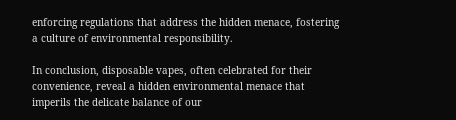enforcing regulations that address the hidden menace, fostering a culture of environmental responsibility.

In conclusion, disposable vapes, often celebrated for their convenience, reveal a hidden environmental menace that imperils the delicate balance of our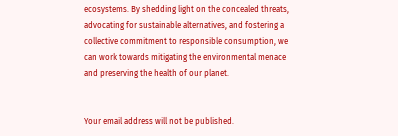ecosystems. By shedding light on the concealed threats, advocating for sustainable alternatives, and fostering a collective commitment to responsible consumption, we can work towards mitigating the environmental menace and preserving the health of our planet.


Your email address will not be published.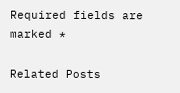Required fields are marked *

Related Posts